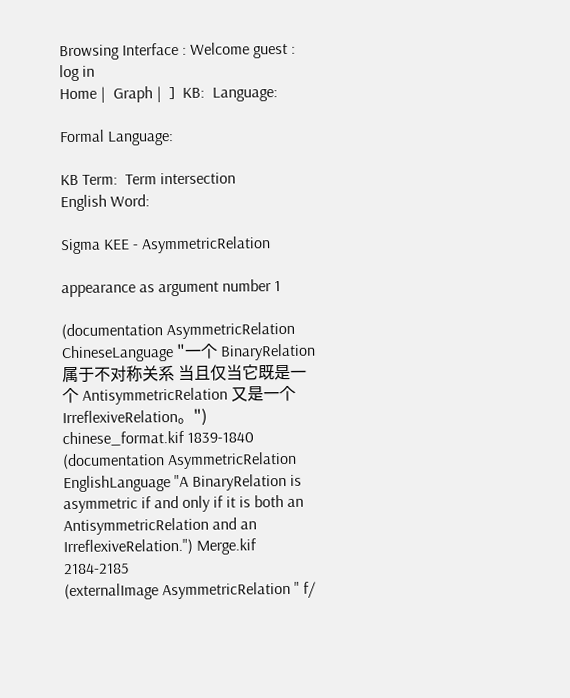Browsing Interface : Welcome guest : log in
Home |  Graph |  ]  KB:  Language:

Formal Language:

KB Term:  Term intersection
English Word:

Sigma KEE - AsymmetricRelation

appearance as argument number 1

(documentation AsymmetricRelation ChineseLanguage "一个 BinaryRelation 属于不对称关系 当且仅当它既是一个 AntisymmetricRelation 又是一个 IrreflexiveRelation。") chinese_format.kif 1839-1840
(documentation AsymmetricRelation EnglishLanguage "A BinaryRelation is asymmetric if and only if it is both an AntisymmetricRelation and an IrreflexiveRelation.") Merge.kif 2184-2185
(externalImage AsymmetricRelation " f/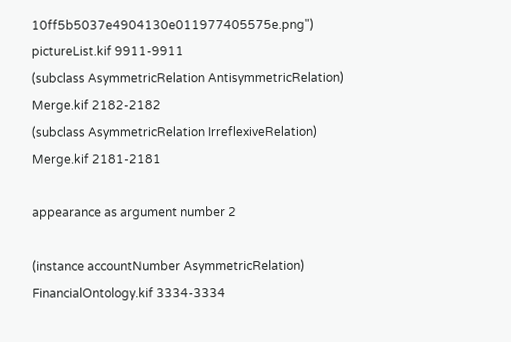10ff5b5037e4904130e011977405575e.png") pictureList.kif 9911-9911
(subclass AsymmetricRelation AntisymmetricRelation) Merge.kif 2182-2182
(subclass AsymmetricRelation IrreflexiveRelation) Merge.kif 2181-2181

appearance as argument number 2

(instance accountNumber AsymmetricRelation) FinancialOntology.kif 3334-3334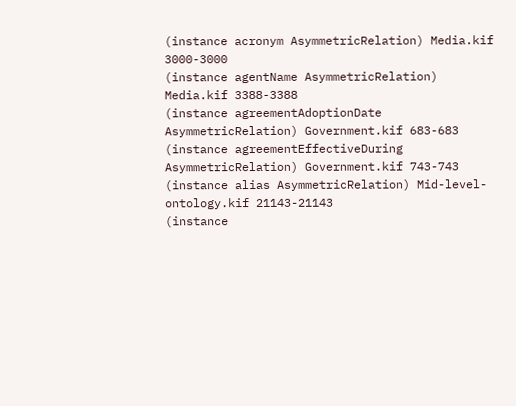(instance acronym AsymmetricRelation) Media.kif 3000-3000
(instance agentName AsymmetricRelation) Media.kif 3388-3388
(instance agreementAdoptionDate AsymmetricRelation) Government.kif 683-683
(instance agreementEffectiveDuring AsymmetricRelation) Government.kif 743-743
(instance alias AsymmetricRelation) Mid-level-ontology.kif 21143-21143
(instance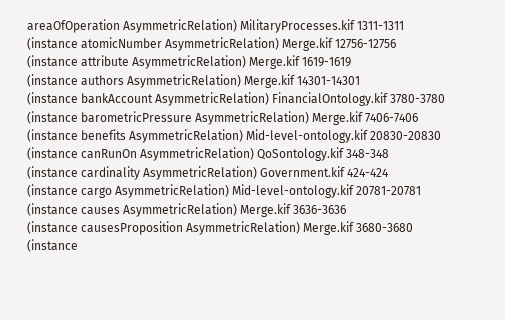areaOfOperation AsymmetricRelation) MilitaryProcesses.kif 1311-1311
(instance atomicNumber AsymmetricRelation) Merge.kif 12756-12756
(instance attribute AsymmetricRelation) Merge.kif 1619-1619
(instance authors AsymmetricRelation) Merge.kif 14301-14301
(instance bankAccount AsymmetricRelation) FinancialOntology.kif 3780-3780
(instance barometricPressure AsymmetricRelation) Merge.kif 7406-7406
(instance benefits AsymmetricRelation) Mid-level-ontology.kif 20830-20830
(instance canRunOn AsymmetricRelation) QoSontology.kif 348-348
(instance cardinality AsymmetricRelation) Government.kif 424-424
(instance cargo AsymmetricRelation) Mid-level-ontology.kif 20781-20781
(instance causes AsymmetricRelation) Merge.kif 3636-3636
(instance causesProposition AsymmetricRelation) Merge.kif 3680-3680
(instance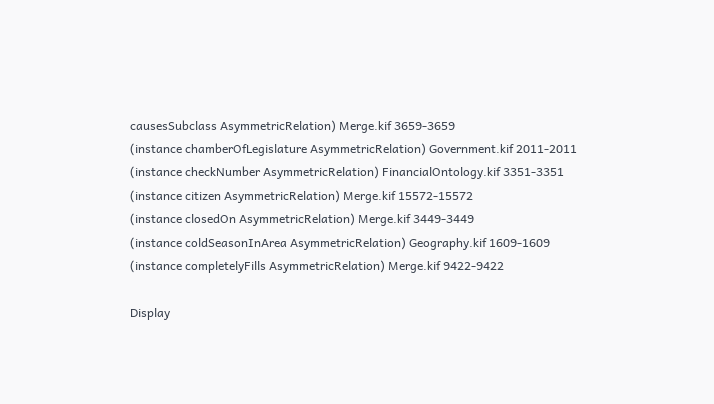causesSubclass AsymmetricRelation) Merge.kif 3659-3659
(instance chamberOfLegislature AsymmetricRelation) Government.kif 2011-2011
(instance checkNumber AsymmetricRelation) FinancialOntology.kif 3351-3351
(instance citizen AsymmetricRelation) Merge.kif 15572-15572
(instance closedOn AsymmetricRelation) Merge.kif 3449-3449
(instance coldSeasonInArea AsymmetricRelation) Geography.kif 1609-1609
(instance completelyFills AsymmetricRelation) Merge.kif 9422-9422

Display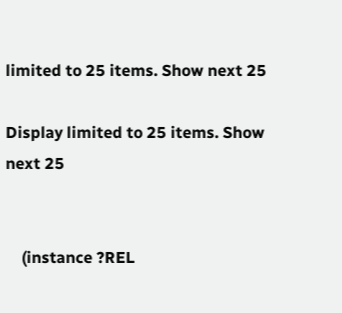limited to 25 items. Show next 25

Display limited to 25 items. Show next 25


    (instance ?REL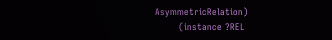AsymmetricRelation)
        (instance ?REL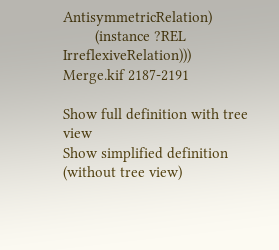AntisymmetricRelation)
        (instance ?REL IrreflexiveRelation)))
Merge.kif 2187-2191

Show full definition with tree view
Show simplified definition (without tree view)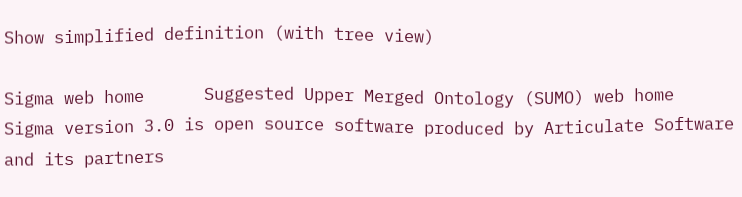Show simplified definition (with tree view)

Sigma web home      Suggested Upper Merged Ontology (SUMO) web home
Sigma version 3.0 is open source software produced by Articulate Software and its partners